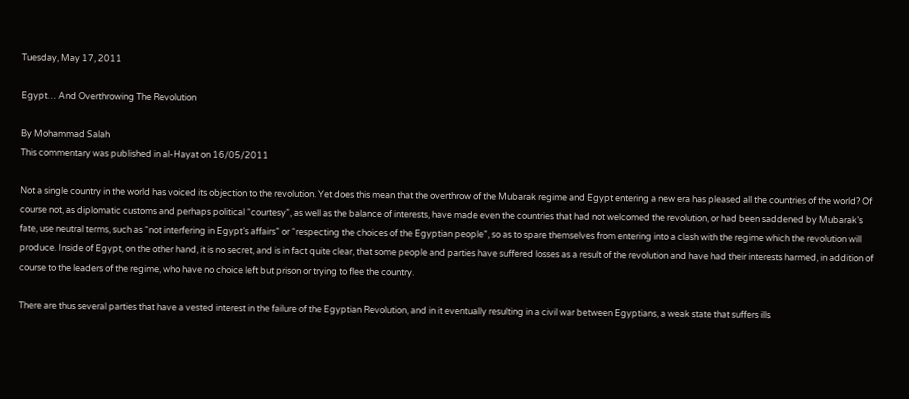Tuesday, May 17, 2011

Egypt… And Overthrowing The Revolution

By Mohammad Salah
This commentary was published in al-Hayat on 16/05/2011

Not a single country in the world has voiced its objection to the revolution. Yet does this mean that the overthrow of the Mubarak regime and Egypt entering a new era has pleased all the countries of the world? Of course not, as diplomatic customs and perhaps political “courtesy”, as well as the balance of interests, have made even the countries that had not welcomed the revolution, or had been saddened by Mubarak’s fate, use neutral terms, such as “not interfering in Egypt’s affairs” or “respecting the choices of the Egyptian people”, so as to spare themselves from entering into a clash with the regime which the revolution will produce. Inside of Egypt, on the other hand, it is no secret, and is in fact quite clear, that some people and parties have suffered losses as a result of the revolution and have had their interests harmed, in addition of course to the leaders of the regime, who have no choice left but prison or trying to flee the country.

There are thus several parties that have a vested interest in the failure of the Egyptian Revolution, and in it eventually resulting in a civil war between Egyptians, a weak state that suffers ills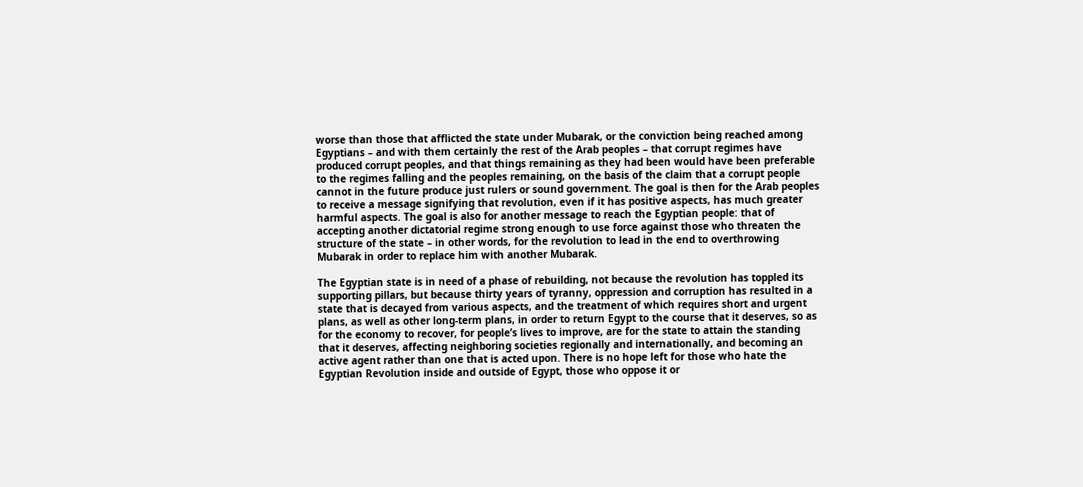worse than those that afflicted the state under Mubarak, or the conviction being reached among Egyptians – and with them certainly the rest of the Arab peoples – that corrupt regimes have produced corrupt peoples, and that things remaining as they had been would have been preferable to the regimes falling and the peoples remaining, on the basis of the claim that a corrupt people cannot in the future produce just rulers or sound government. The goal is then for the Arab peoples to receive a message signifying that revolution, even if it has positive aspects, has much greater harmful aspects. The goal is also for another message to reach the Egyptian people: that of accepting another dictatorial regime strong enough to use force against those who threaten the structure of the state – in other words, for the revolution to lead in the end to overthrowing Mubarak in order to replace him with another Mubarak.

The Egyptian state is in need of a phase of rebuilding, not because the revolution has toppled its supporting pillars, but because thirty years of tyranny, oppression and corruption has resulted in a state that is decayed from various aspects, and the treatment of which requires short and urgent plans, as well as other long-term plans, in order to return Egypt to the course that it deserves, so as for the economy to recover, for people’s lives to improve, are for the state to attain the standing that it deserves, affecting neighboring societies regionally and internationally, and becoming an active agent rather than one that is acted upon. There is no hope left for those who hate the Egyptian Revolution inside and outside of Egypt, those who oppose it or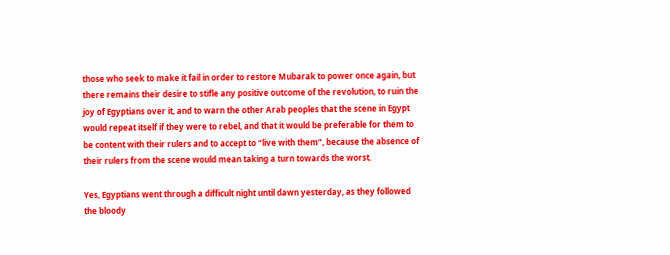those who seek to make it fail in order to restore Mubarak to power once again, but there remains their desire to stifle any positive outcome of the revolution, to ruin the joy of Egyptians over it, and to warn the other Arab peoples that the scene in Egypt would repeat itself if they were to rebel, and that it would be preferable for them to be content with their rulers and to accept to “live with them”, because the absence of their rulers from the scene would mean taking a turn towards the worst.

Yes, Egyptians went through a difficult night until dawn yesterday, as they followed the bloody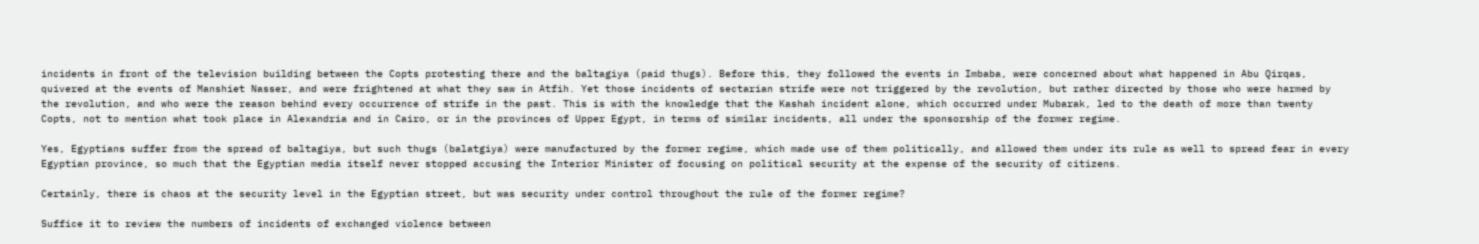incidents in front of the television building between the Copts protesting there and the baltagiya (paid thugs). Before this, they followed the events in Imbaba, were concerned about what happened in Abu Qirqas, quivered at the events of Manshiet Nasser, and were frightened at what they saw in Atfih. Yet those incidents of sectarian strife were not triggered by the revolution, but rather directed by those who were harmed by the revolution, and who were the reason behind every occurrence of strife in the past. This is with the knowledge that the Kashah incident alone, which occurred under Mubarak, led to the death of more than twenty Copts, not to mention what took place in Alexandria and in Cairo, or in the provinces of Upper Egypt, in terms of similar incidents, all under the sponsorship of the former regime.

Yes, Egyptians suffer from the spread of baltagiya, but such thugs (balatgiya) were manufactured by the former regime, which made use of them politically, and allowed them under its rule as well to spread fear in every Egyptian province, so much that the Egyptian media itself never stopped accusing the Interior Minister of focusing on political security at the expense of the security of citizens.

Certainly, there is chaos at the security level in the Egyptian street, but was security under control throughout the rule of the former regime?

Suffice it to review the numbers of incidents of exchanged violence between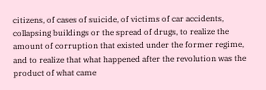citizens, of cases of suicide, of victims of car accidents, collapsing buildings or the spread of drugs, to realize the amount of corruption that existed under the former regime, and to realize that what happened after the revolution was the product of what came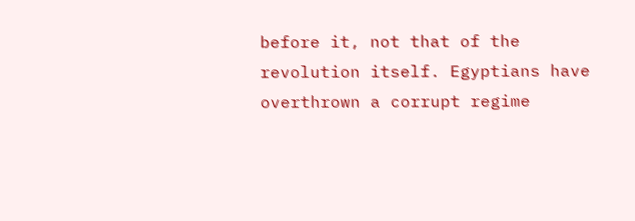before it, not that of the revolution itself. Egyptians have overthrown a corrupt regime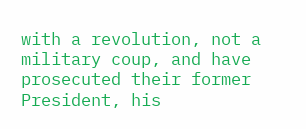with a revolution, not a military coup, and have prosecuted their former President, his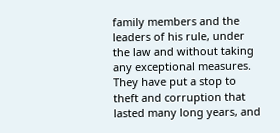family members and the leaders of his rule, under the law and without taking any exceptional measures. They have put a stop to theft and corruption that lasted many long years, and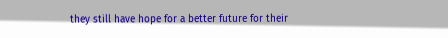they still have hope for a better future for their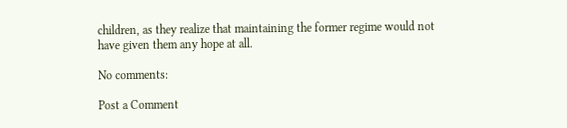children, as they realize that maintaining the former regime would not have given them any hope at all.

No comments:

Post a Comment